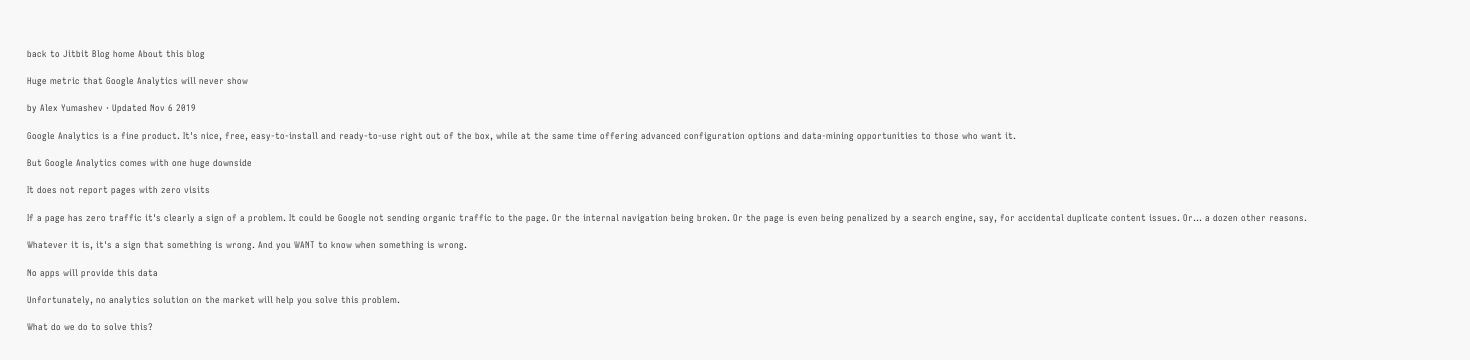back to Jitbit Blog home About this blog

Huge metric that Google Analytics will never show

by Alex Yumashev · Updated Nov 6 2019

Google Analytics is a fine product. It's nice, free, easy-to-install and ready-to-use right out of the box, while at the same time offering advanced configuration options and data-mining opportunities to those who want it.

But Google Analytics comes with one huge downside

It does not report pages with zero visits

If a page has zero traffic it's clearly a sign of a problem. It could be Google not sending organic traffic to the page. Or the internal navigation being broken. Or the page is even being penalized by a search engine, say, for accidental duplicate content issues. Or... a dozen other reasons.

Whatever it is, it's a sign that something is wrong. And you WANT to know when something is wrong.

No apps will provide this data

Unfortunately, no analytics solution on the market will help you solve this problem.

What do we do to solve this?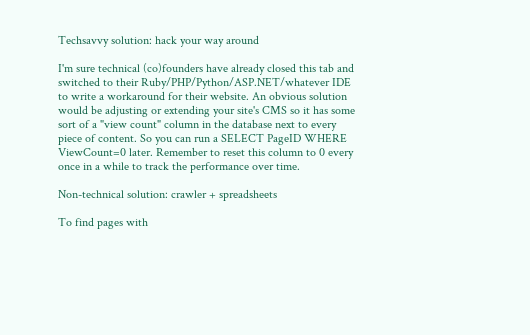Techsavvy solution: hack your way around

I'm sure technical (co)founders have already closed this tab and switched to their Ruby/PHP/Python/ASP.NET/whatever IDE to write a workaround for their website. An obvious solution would be adjusting or extending your site's CMS so it has some sort of a "view count" column in the database next to every piece of content. So you can run a SELECT PageID WHERE ViewCount=0 later. Remember to reset this column to 0 every once in a while to track the performance over time.

Non-technical solution: crawler + spreadsheets

To find pages with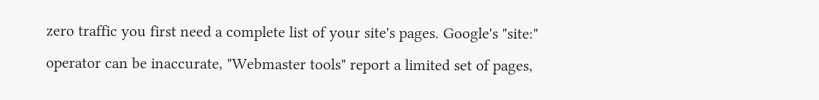zero traffic you first need a complete list of your site's pages. Google's "site:" operator can be inaccurate, "Webmaster tools" report a limited set of pages,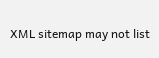XML sitemap may not list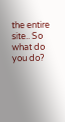the entire site.. So what do you do?